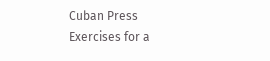Cuban Press Exercises for a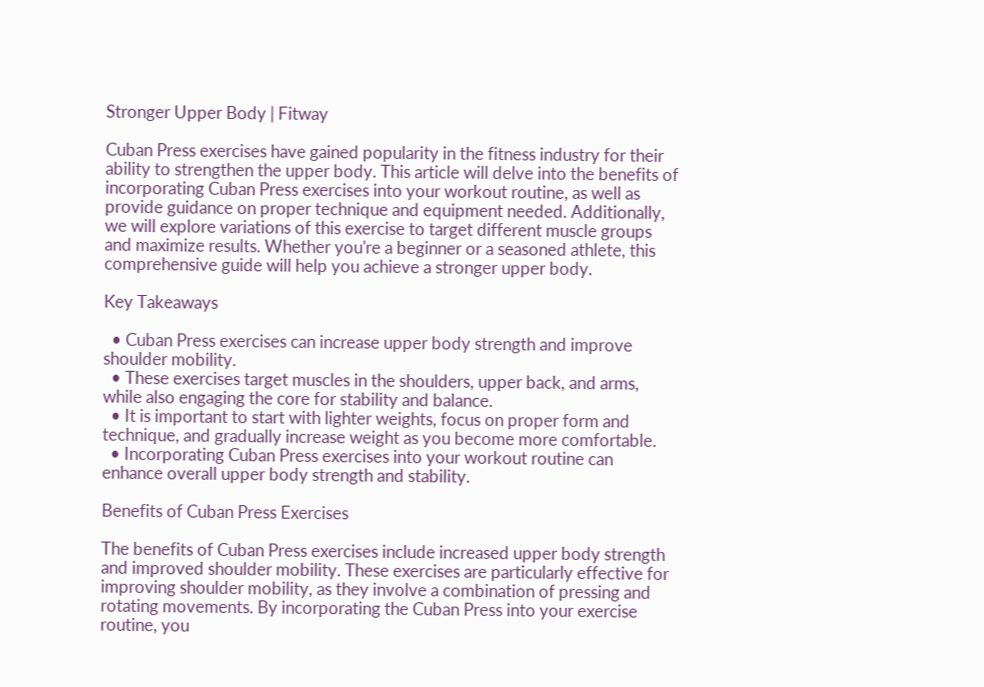Stronger Upper Body | Fitway

Cuban Press exercises have gained popularity in the fitness industry for their ability to strengthen the upper body. This article will delve into the benefits of incorporating Cuban Press exercises into your workout routine, as well as provide guidance on proper technique and equipment needed. Additionally, we will explore variations of this exercise to target different muscle groups and maximize results. Whether you're a beginner or a seasoned athlete, this comprehensive guide will help you achieve a stronger upper body.

Key Takeaways

  • Cuban Press exercises can increase upper body strength and improve shoulder mobility.
  • These exercises target muscles in the shoulders, upper back, and arms, while also engaging the core for stability and balance.
  • It is important to start with lighter weights, focus on proper form and technique, and gradually increase weight as you become more comfortable.
  • Incorporating Cuban Press exercises into your workout routine can enhance overall upper body strength and stability.

Benefits of Cuban Press Exercises

The benefits of Cuban Press exercises include increased upper body strength and improved shoulder mobility. These exercises are particularly effective for improving shoulder mobility, as they involve a combination of pressing and rotating movements. By incorporating the Cuban Press into your exercise routine, you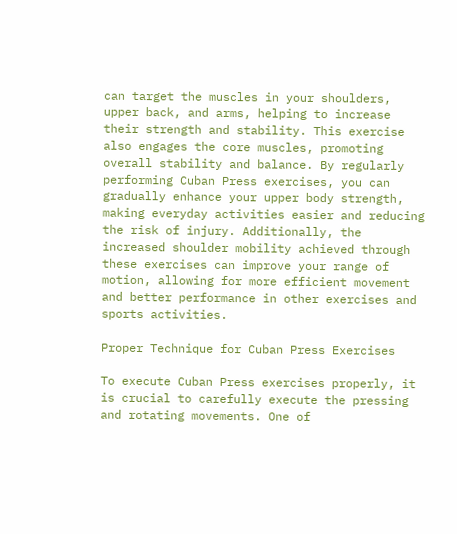can target the muscles in your shoulders, upper back, and arms, helping to increase their strength and stability. This exercise also engages the core muscles, promoting overall stability and balance. By regularly performing Cuban Press exercises, you can gradually enhance your upper body strength, making everyday activities easier and reducing the risk of injury. Additionally, the increased shoulder mobility achieved through these exercises can improve your range of motion, allowing for more efficient movement and better performance in other exercises and sports activities.

Proper Technique for Cuban Press Exercises

To execute Cuban Press exercises properly, it is crucial to carefully execute the pressing and rotating movements. One of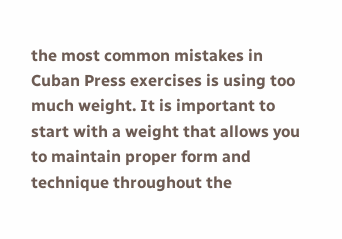the most common mistakes in Cuban Press exercises is using too much weight. It is important to start with a weight that allows you to maintain proper form and technique throughout the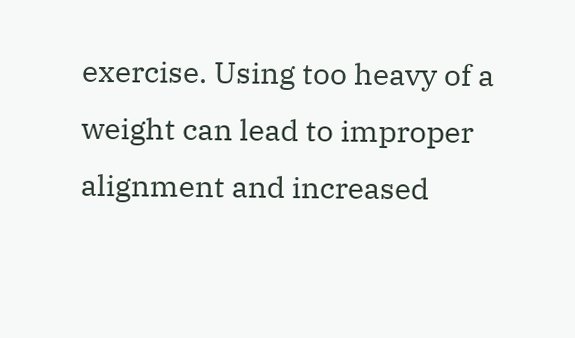exercise. Using too heavy of a weight can lead to improper alignment and increased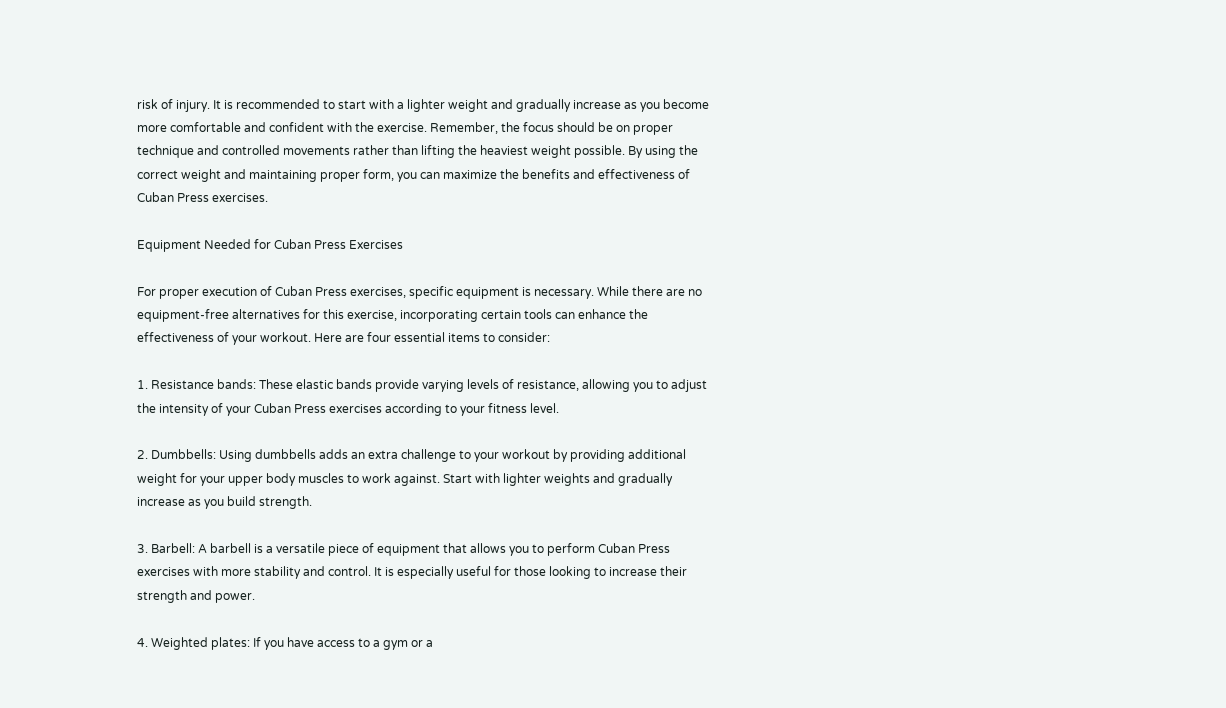risk of injury. It is recommended to start with a lighter weight and gradually increase as you become more comfortable and confident with the exercise. Remember, the focus should be on proper technique and controlled movements rather than lifting the heaviest weight possible. By using the correct weight and maintaining proper form, you can maximize the benefits and effectiveness of Cuban Press exercises.

Equipment Needed for Cuban Press Exercises

For proper execution of Cuban Press exercises, specific equipment is necessary. While there are no equipment-free alternatives for this exercise, incorporating certain tools can enhance the effectiveness of your workout. Here are four essential items to consider:

1. Resistance bands: These elastic bands provide varying levels of resistance, allowing you to adjust the intensity of your Cuban Press exercises according to your fitness level.

2. Dumbbells: Using dumbbells adds an extra challenge to your workout by providing additional weight for your upper body muscles to work against. Start with lighter weights and gradually increase as you build strength.

3. Barbell: A barbell is a versatile piece of equipment that allows you to perform Cuban Press exercises with more stability and control. It is especially useful for those looking to increase their strength and power.

4. Weighted plates: If you have access to a gym or a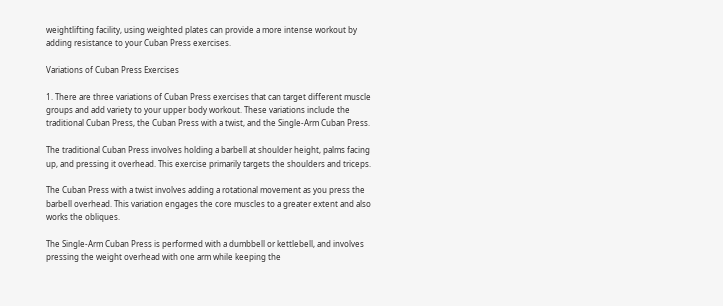weightlifting facility, using weighted plates can provide a more intense workout by adding resistance to your Cuban Press exercises.

Variations of Cuban Press Exercises

1. There are three variations of Cuban Press exercises that can target different muscle groups and add variety to your upper body workout. These variations include the traditional Cuban Press, the Cuban Press with a twist, and the Single-Arm Cuban Press.

The traditional Cuban Press involves holding a barbell at shoulder height, palms facing up, and pressing it overhead. This exercise primarily targets the shoulders and triceps.

The Cuban Press with a twist involves adding a rotational movement as you press the barbell overhead. This variation engages the core muscles to a greater extent and also works the obliques.

The Single-Arm Cuban Press is performed with a dumbbell or kettlebell, and involves pressing the weight overhead with one arm while keeping the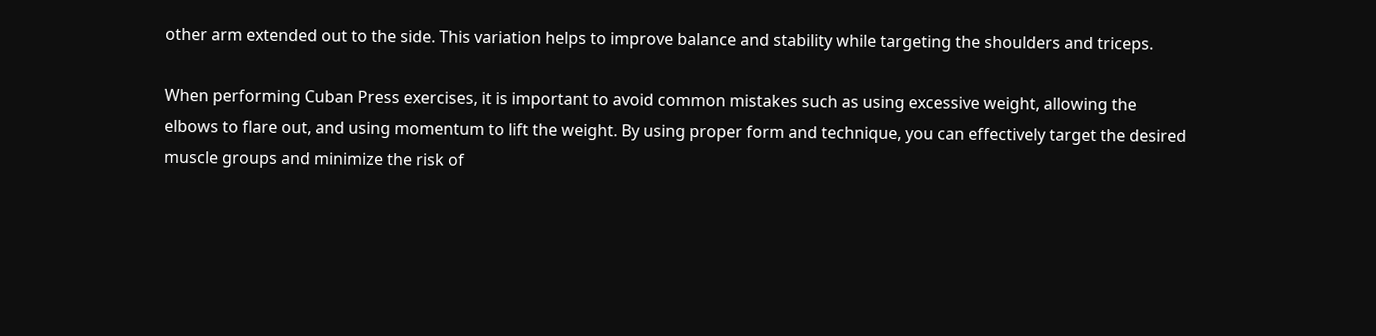other arm extended out to the side. This variation helps to improve balance and stability while targeting the shoulders and triceps.

When performing Cuban Press exercises, it is important to avoid common mistakes such as using excessive weight, allowing the elbows to flare out, and using momentum to lift the weight. By using proper form and technique, you can effectively target the desired muscle groups and minimize the risk of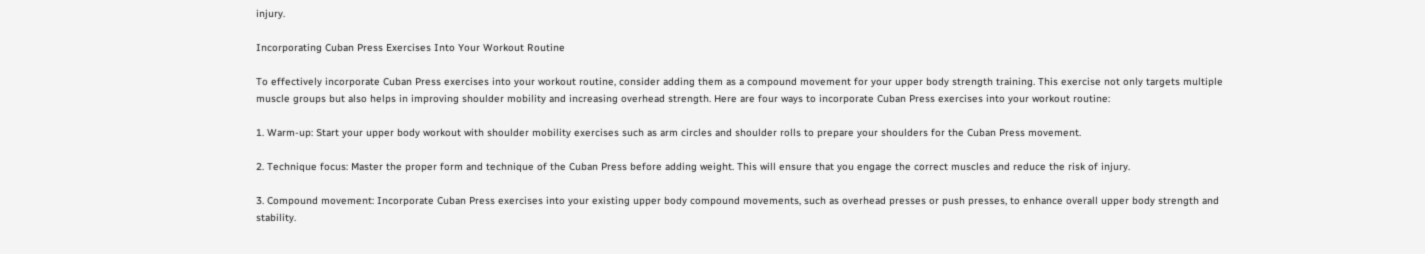injury.

Incorporating Cuban Press Exercises Into Your Workout Routine

To effectively incorporate Cuban Press exercises into your workout routine, consider adding them as a compound movement for your upper body strength training. This exercise not only targets multiple muscle groups but also helps in improving shoulder mobility and increasing overhead strength. Here are four ways to incorporate Cuban Press exercises into your workout routine:

1. Warm-up: Start your upper body workout with shoulder mobility exercises such as arm circles and shoulder rolls to prepare your shoulders for the Cuban Press movement.

2. Technique focus: Master the proper form and technique of the Cuban Press before adding weight. This will ensure that you engage the correct muscles and reduce the risk of injury.

3. Compound movement: Incorporate Cuban Press exercises into your existing upper body compound movements, such as overhead presses or push presses, to enhance overall upper body strength and stability.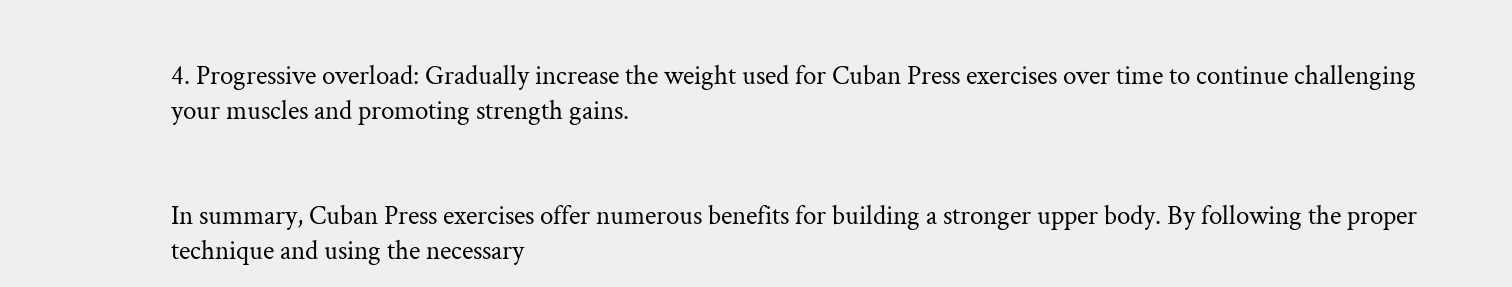4. Progressive overload: Gradually increase the weight used for Cuban Press exercises over time to continue challenging your muscles and promoting strength gains.


In summary, Cuban Press exercises offer numerous benefits for building a stronger upper body. By following the proper technique and using the necessary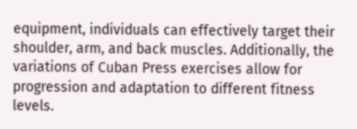equipment, individuals can effectively target their shoulder, arm, and back muscles. Additionally, the variations of Cuban Press exercises allow for progression and adaptation to different fitness levels.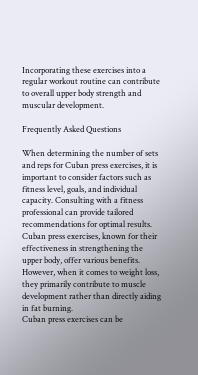Incorporating these exercises into a regular workout routine can contribute to overall upper body strength and muscular development.

Frequently Asked Questions

When determining the number of sets and reps for Cuban press exercises, it is important to consider factors such as fitness level, goals, and individual capacity. Consulting with a fitness professional can provide tailored recommendations for optimal results.
Cuban press exercises, known for their effectiveness in strengthening the upper body, offer various benefits. However, when it comes to weight loss, they primarily contribute to muscle development rather than directly aiding in fat burning.
Cuban press exercises can be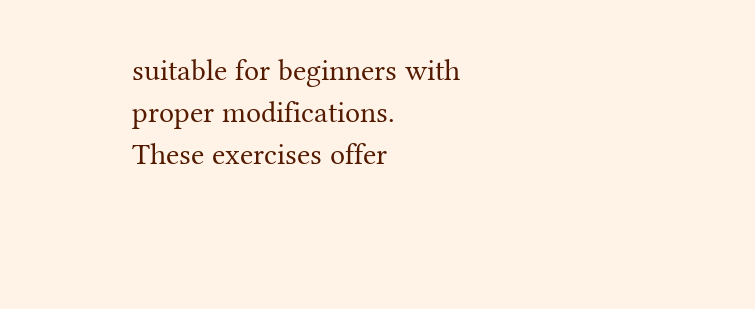suitable for beginners with proper modifications. These exercises offer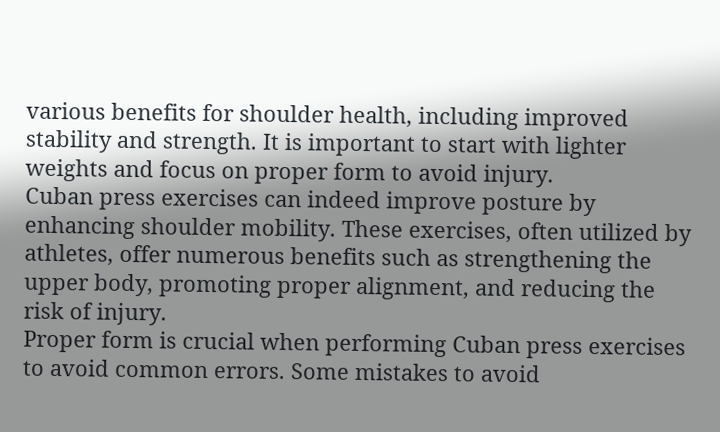various benefits for shoulder health, including improved stability and strength. It is important to start with lighter weights and focus on proper form to avoid injury.
Cuban press exercises can indeed improve posture by enhancing shoulder mobility. These exercises, often utilized by athletes, offer numerous benefits such as strengthening the upper body, promoting proper alignment, and reducing the risk of injury.
Proper form is crucial when performing Cuban press exercises to avoid common errors. Some mistakes to avoid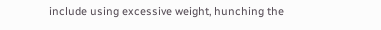include using excessive weight, hunching the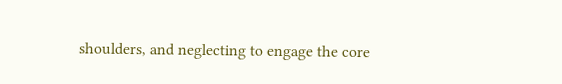shoulders, and neglecting to engage the core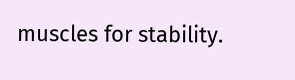muscles for stability.